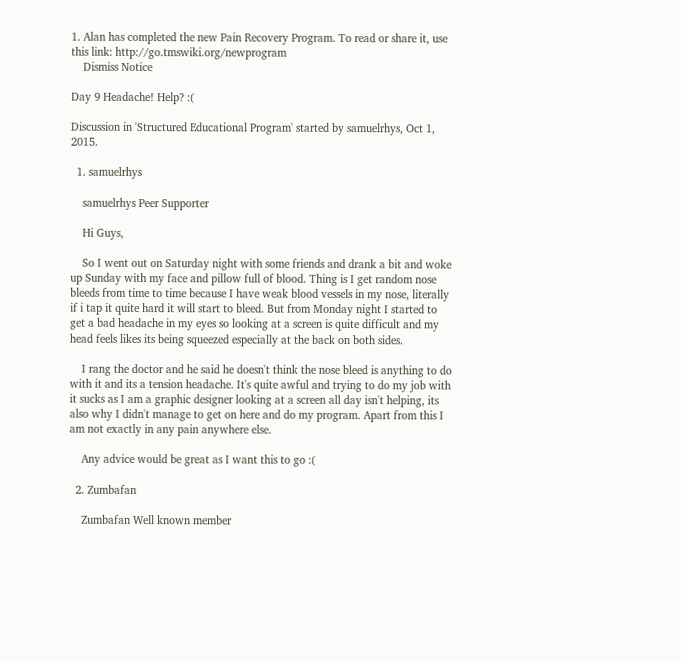1. Alan has completed the new Pain Recovery Program. To read or share it, use this link: http://go.tmswiki.org/newprogram
    Dismiss Notice

Day 9 Headache! Help? :(

Discussion in 'Structured Educational Program' started by samuelrhys, Oct 1, 2015.

  1. samuelrhys

    samuelrhys Peer Supporter

    Hi Guys,

    So I went out on Saturday night with some friends and drank a bit and woke up Sunday with my face and pillow full of blood. Thing is I get random nose bleeds from time to time because I have weak blood vessels in my nose, literally if i tap it quite hard it will start to bleed. But from Monday night I started to get a bad headache in my eyes so looking at a screen is quite difficult and my head feels likes its being squeezed especially at the back on both sides.

    I rang the doctor and he said he doesn't think the nose bleed is anything to do with it and its a tension headache. It's quite awful and trying to do my job with it sucks as I am a graphic designer looking at a screen all day isn't helping, its also why I didn't manage to get on here and do my program. Apart from this I am not exactly in any pain anywhere else.

    Any advice would be great as I want this to go :(

  2. Zumbafan

    Zumbafan Well known member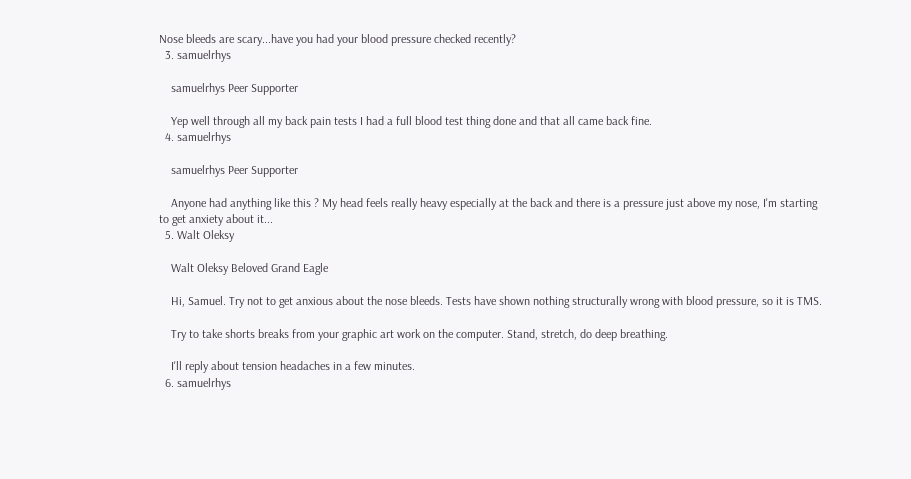Nose bleeds are scary...have you had your blood pressure checked recently?
  3. samuelrhys

    samuelrhys Peer Supporter

    Yep well through all my back pain tests I had a full blood test thing done and that all came back fine.
  4. samuelrhys

    samuelrhys Peer Supporter

    Anyone had anything like this ? My head feels really heavy especially at the back and there is a pressure just above my nose, I'm starting to get anxiety about it...
  5. Walt Oleksy

    Walt Oleksy Beloved Grand Eagle

    Hi, Samuel. Try not to get anxious about the nose bleeds. Tests have shown nothing structurally wrong with blood pressure, so it is TMS.

    Try to take shorts breaks from your graphic art work on the computer. Stand, stretch, do deep breathing.

    I'll reply about tension headaches in a few minutes.
  6. samuelrhys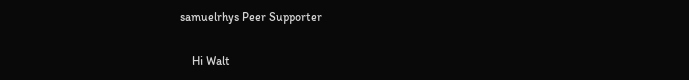samuelrhys Peer Supporter

    Hi Walt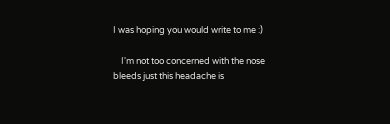I was hoping you would write to me :)

    I'm not too concerned with the nose bleeds just this headache is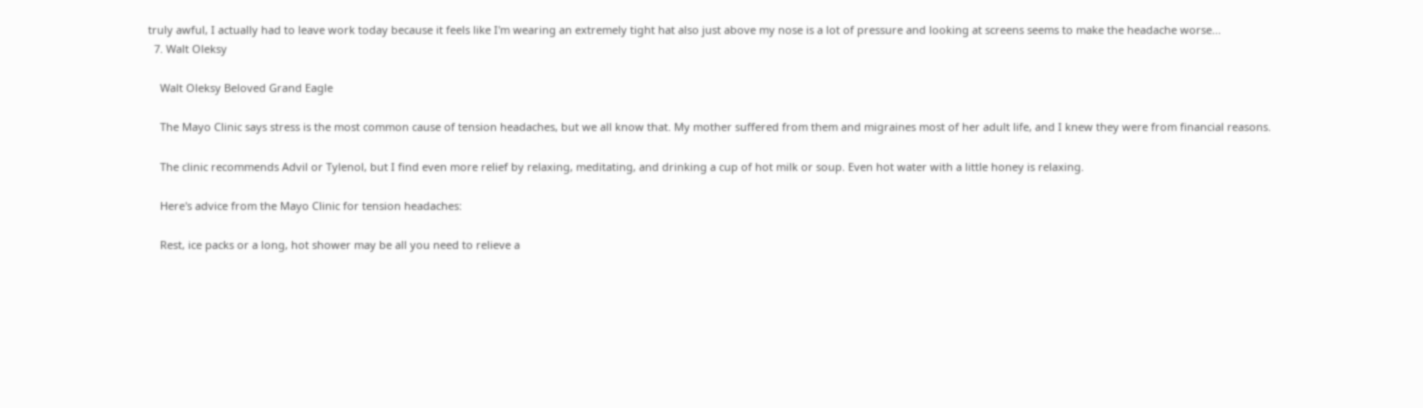truly awful, I actually had to leave work today because it feels like I'm wearing an extremely tight hat also just above my nose is a lot of pressure and looking at screens seems to make the headache worse...
  7. Walt Oleksy

    Walt Oleksy Beloved Grand Eagle

    The Mayo Clinic says stress is the most common cause of tension headaches, but we all know that. My mother suffered from them and migraines most of her adult life, and I knew they were from financial reasons.

    The clinic recommends Advil or Tylenol, but I find even more relief by relaxing, meditating, and drinking a cup of hot milk or soup. Even hot water with a little honey is relaxing.

    Here's advice from the Mayo Clinic for tension headaches:

    Rest, ice packs or a long, hot shower may be all you need to relieve a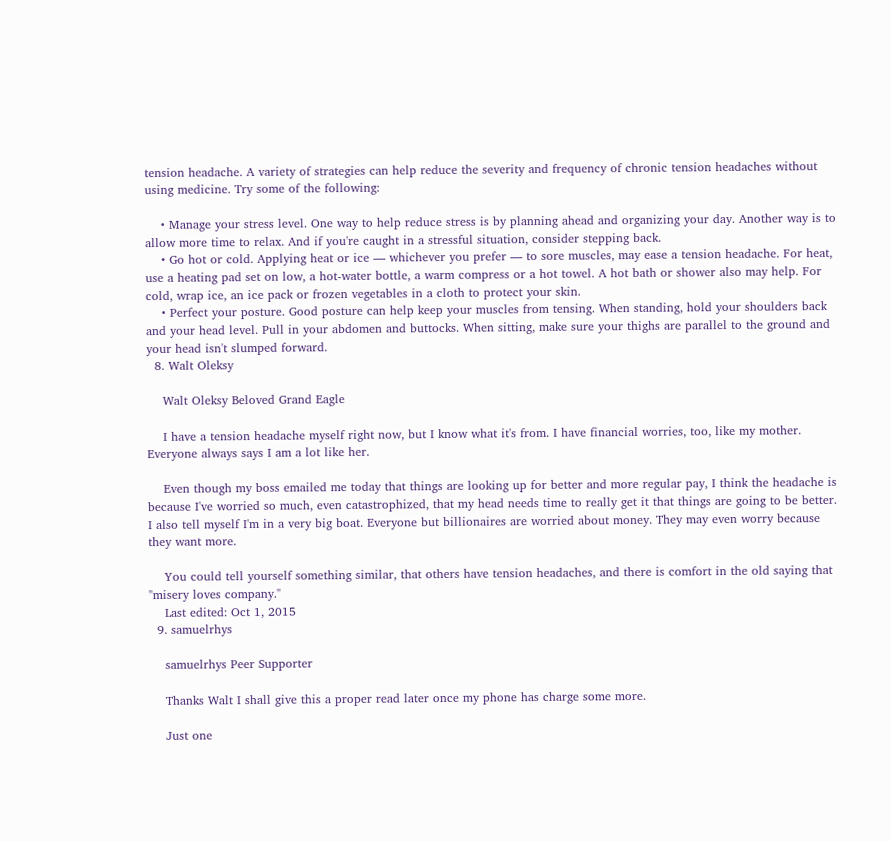tension headache. A variety of strategies can help reduce the severity and frequency of chronic tension headaches without using medicine. Try some of the following:

    • Manage your stress level. One way to help reduce stress is by planning ahead and organizing your day. Another way is to allow more time to relax. And if you're caught in a stressful situation, consider stepping back.
    • Go hot or cold. Applying heat or ice — whichever you prefer — to sore muscles, may ease a tension headache. For heat, use a heating pad set on low, a hot-water bottle, a warm compress or a hot towel. A hot bath or shower also may help. For cold, wrap ice, an ice pack or frozen vegetables in a cloth to protect your skin.
    • Perfect your posture. Good posture can help keep your muscles from tensing. When standing, hold your shoulders back and your head level. Pull in your abdomen and buttocks. When sitting, make sure your thighs are parallel to the ground and your head isn't slumped forward.
  8. Walt Oleksy

    Walt Oleksy Beloved Grand Eagle

    I have a tension headache myself right now, but I know what it's from. I have financial worries, too, like my mother. Everyone always says I am a lot like her.

    Even though my boss emailed me today that things are looking up for better and more regular pay, I think the headache is because I've worried so much, even catastrophized, that my head needs time to really get it that things are going to be better. I also tell myself I'm in a very big boat. Everyone but billionaires are worried about money. They may even worry because they want more.

    You could tell yourself something similar, that others have tension headaches, and there is comfort in the old saying that "misery loves company."
    Last edited: Oct 1, 2015
  9. samuelrhys

    samuelrhys Peer Supporter

    Thanks Walt I shall give this a proper read later once my phone has charge some more.

    Just one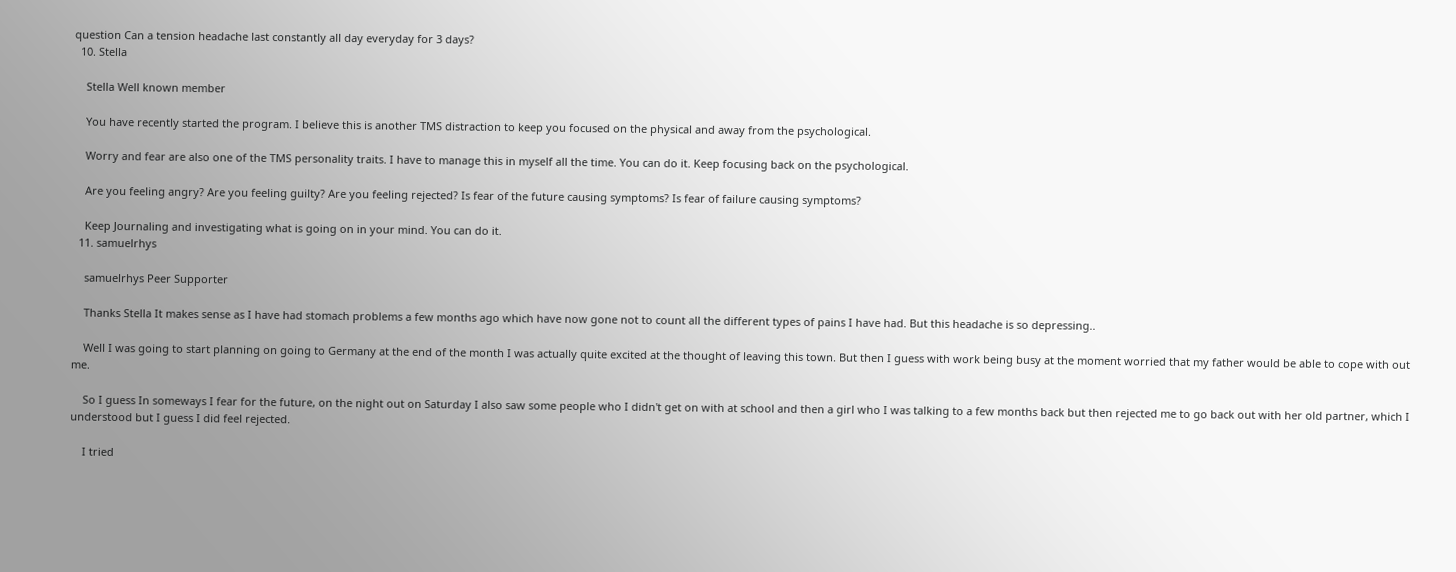question Can a tension headache last constantly all day everyday for 3 days?
  10. Stella

    Stella Well known member

    You have recently started the program. I believe this is another TMS distraction to keep you focused on the physical and away from the psychological.

    Worry and fear are also one of the TMS personality traits. I have to manage this in myself all the time. You can do it. Keep focusing back on the psychological.

    Are you feeling angry? Are you feeling guilty? Are you feeling rejected? Is fear of the future causing symptoms? Is fear of failure causing symptoms?

    Keep Journaling and investigating what is going on in your mind. You can do it.
  11. samuelrhys

    samuelrhys Peer Supporter

    Thanks Stella It makes sense as I have had stomach problems a few months ago which have now gone not to count all the different types of pains I have had. But this headache is so depressing..

    Well I was going to start planning on going to Germany at the end of the month I was actually quite excited at the thought of leaving this town. But then I guess with work being busy at the moment worried that my father would be able to cope with out me.

    So I guess In someways I fear for the future, on the night out on Saturday I also saw some people who I didn't get on with at school and then a girl who I was talking to a few months back but then rejected me to go back out with her old partner, which I understood but I guess I did feel rejected.

    I tried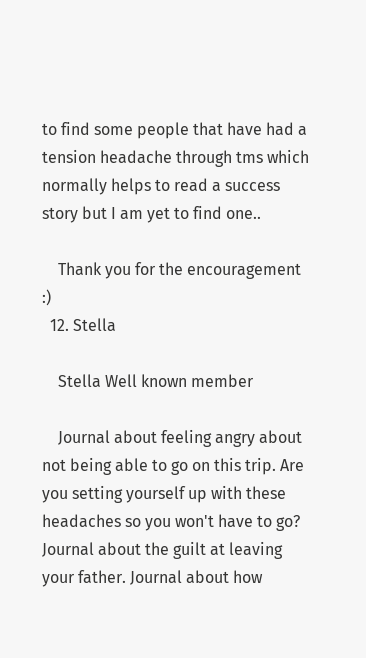to find some people that have had a tension headache through tms which normally helps to read a success story but I am yet to find one..

    Thank you for the encouragement :)
  12. Stella

    Stella Well known member

    Journal about feeling angry about not being able to go on this trip. Are you setting yourself up with these headaches so you won't have to go? Journal about the guilt at leaving your father. Journal about how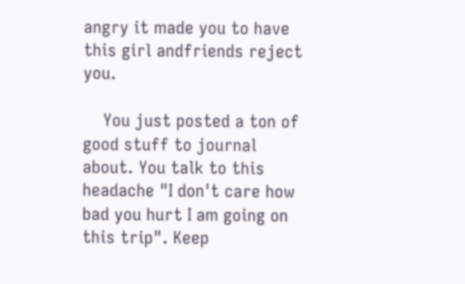angry it made you to have this girl andfriends reject you.

    You just posted a ton of good stuff to journal about. You talk to this headache "I don't care how bad you hurt I am going on this trip". Keep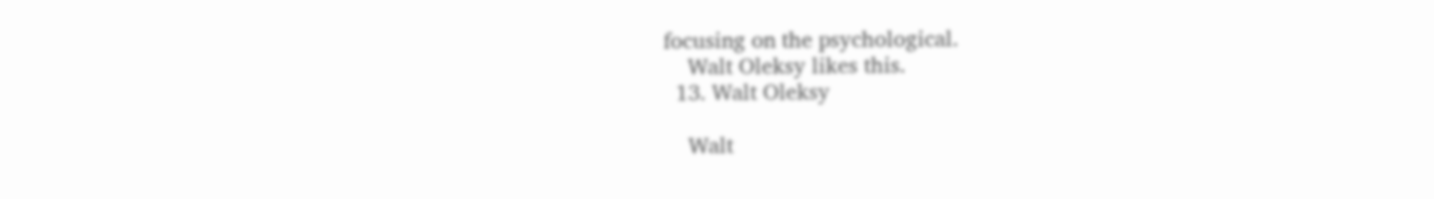focusing on the psychological.
    Walt Oleksy likes this.
  13. Walt Oleksy

    Walt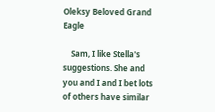Oleksy Beloved Grand Eagle

    Sam, I like Stella's suggestions. She and you and I and I bet lots of others have similar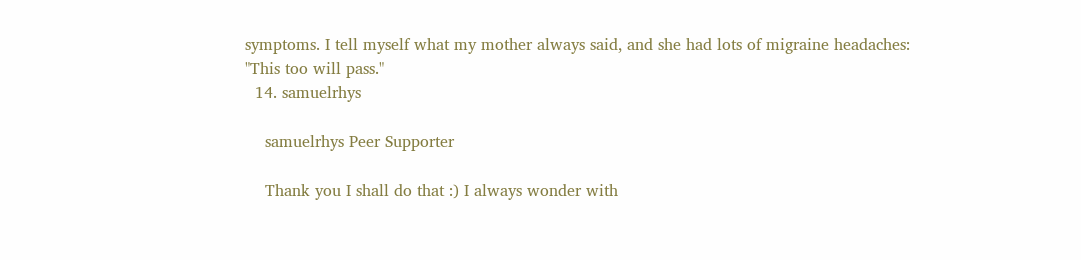symptoms. I tell myself what my mother always said, and she had lots of migraine headaches: "This too will pass."
  14. samuelrhys

    samuelrhys Peer Supporter

    Thank you I shall do that :) I always wonder with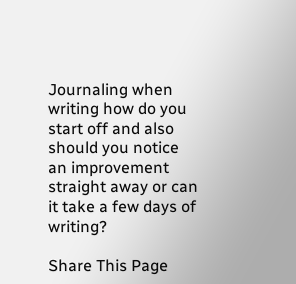Journaling when writing how do you start off and also should you notice an improvement straight away or can it take a few days of writing?

Share This Page